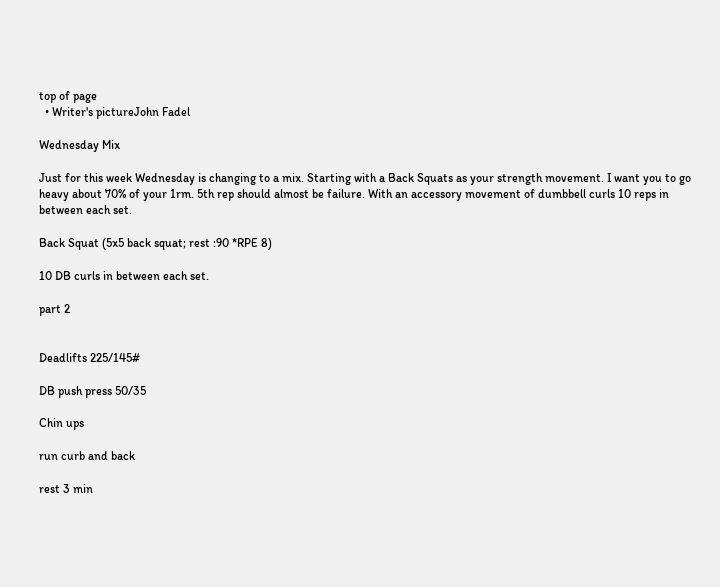top of page
  • Writer's pictureJohn Fadel

Wednesday Mix

Just for this week Wednesday is changing to a mix. Starting with a Back Squats as your strength movement. I want you to go heavy about 70% of your 1rm. 5th rep should almost be failure. With an accessory movement of dumbbell curls 10 reps in between each set.

Back Squat (5x5 back squat; rest :90 *RPE 8)

10 DB curls in between each set.

part 2


Deadlifts 225/145#

DB push press 50/35

Chin ups

run curb and back

rest 3 min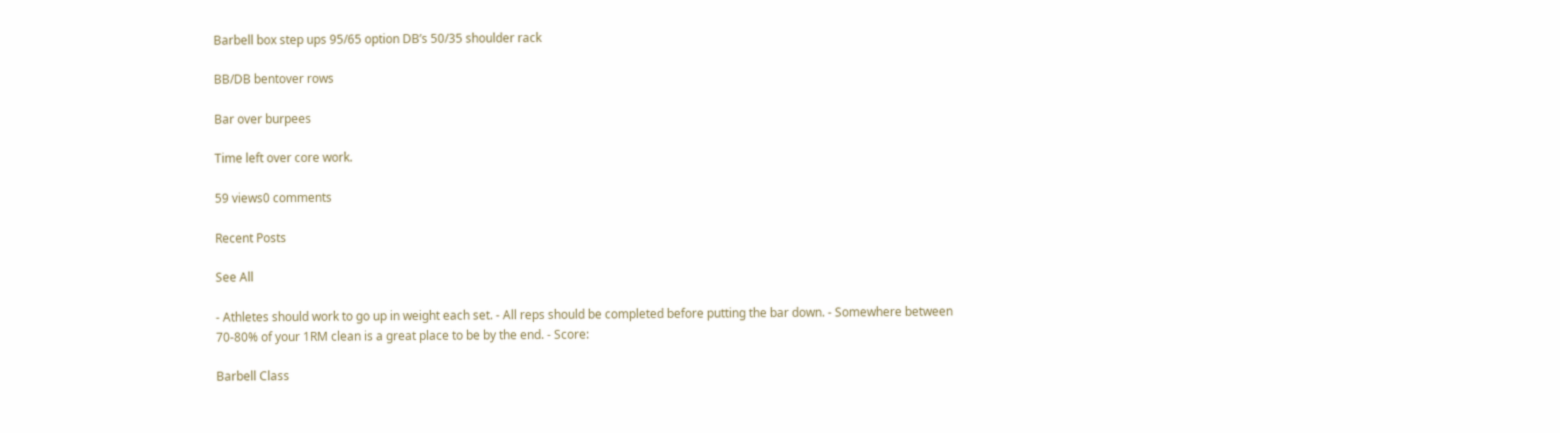Barbell box step ups 95/65 option DB’s 50/35 shoulder rack

BB/DB bentover rows

Bar over burpees

Time left over core work.

59 views0 comments

Recent Posts

See All

- Athletes should work to go up in weight each set. - All reps should be completed before putting the bar down. - Somewhere between 70-80% of your 1RM clean is a great place to be by the end. - Score:

Barbell Class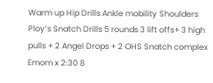Warm up Hip Drills Ankle mobility Shoulders Ploy’s Snatch Drills 5 rounds 3 lift offs+ 3 high pulls + 2 Angel Drops + 2 OHS Snatch complex Emom x 2:30 8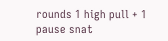rounds 1 high pull + 1 pause snat